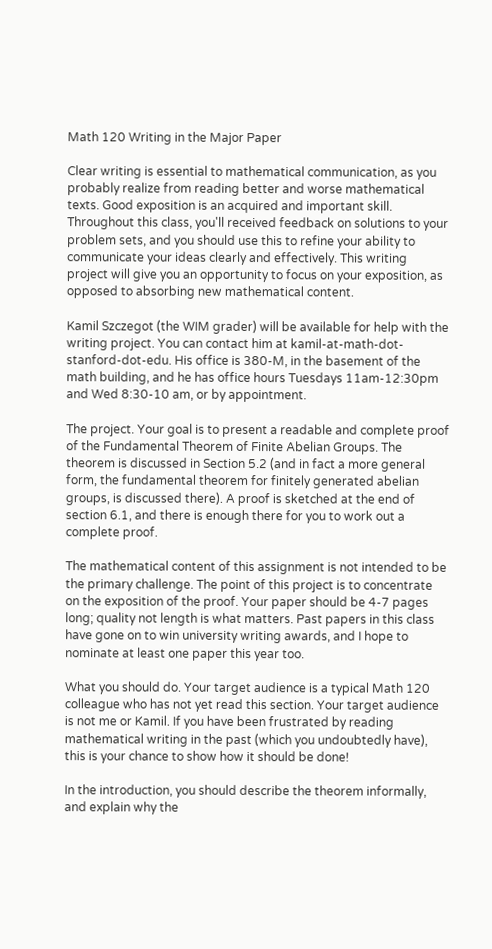Math 120 Writing in the Major Paper

Clear writing is essential to mathematical communication, as you probably realize from reading better and worse mathematical texts. Good exposition is an acquired and important skill. Throughout this class, you'll received feedback on solutions to your problem sets, and you should use this to refine your ability to communicate your ideas clearly and effectively. This writing project will give you an opportunity to focus on your exposition, as opposed to absorbing new mathematical content.

Kamil Szczegot (the WIM grader) will be available for help with the writing project. You can contact him at kamil-at-math-dot-stanford-dot-edu. His office is 380-M, in the basement of the math building, and he has office hours Tuesdays 11am-12:30pm and Wed 8:30-10 am, or by appointment.

The project. Your goal is to present a readable and complete proof of the Fundamental Theorem of Finite Abelian Groups. The theorem is discussed in Section 5.2 (and in fact a more general form, the fundamental theorem for finitely generated abelian groups, is discussed there). A proof is sketched at the end of section 6.1, and there is enough there for you to work out a complete proof.

The mathematical content of this assignment is not intended to be the primary challenge. The point of this project is to concentrate on the exposition of the proof. Your paper should be 4-7 pages long; quality not length is what matters. Past papers in this class have gone on to win university writing awards, and I hope to nominate at least one paper this year too.

What you should do. Your target audience is a typical Math 120 colleague who has not yet read this section. Your target audience is not me or Kamil. If you have been frustrated by reading mathematical writing in the past (which you undoubtedly have), this is your chance to show how it should be done!

In the introduction, you should describe the theorem informally, and explain why the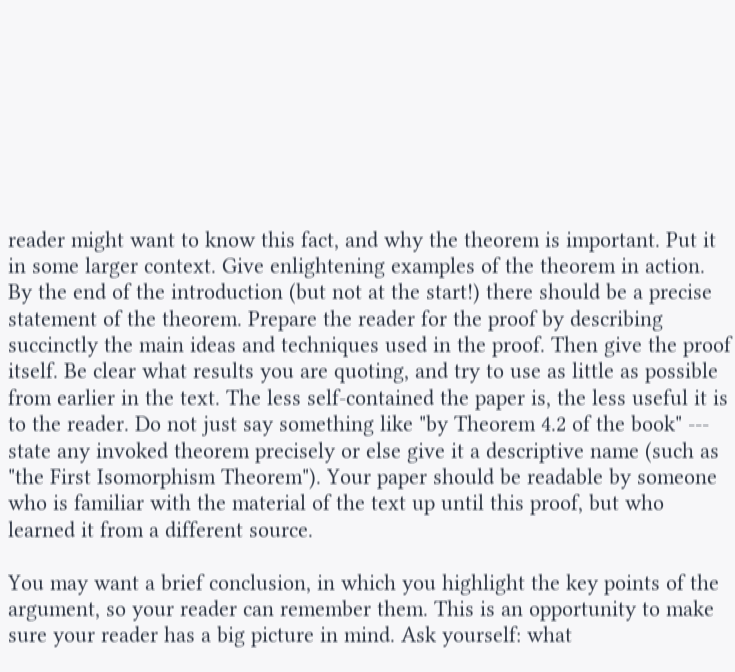reader might want to know this fact, and why the theorem is important. Put it in some larger context. Give enlightening examples of the theorem in action. By the end of the introduction (but not at the start!) there should be a precise statement of the theorem. Prepare the reader for the proof by describing succinctly the main ideas and techniques used in the proof. Then give the proof itself. Be clear what results you are quoting, and try to use as little as possible from earlier in the text. The less self-contained the paper is, the less useful it is to the reader. Do not just say something like "by Theorem 4.2 of the book" --- state any invoked theorem precisely or else give it a descriptive name (such as "the First Isomorphism Theorem"). Your paper should be readable by someone who is familiar with the material of the text up until this proof, but who learned it from a different source.

You may want a brief conclusion, in which you highlight the key points of the argument, so your reader can remember them. This is an opportunity to make sure your reader has a big picture in mind. Ask yourself: what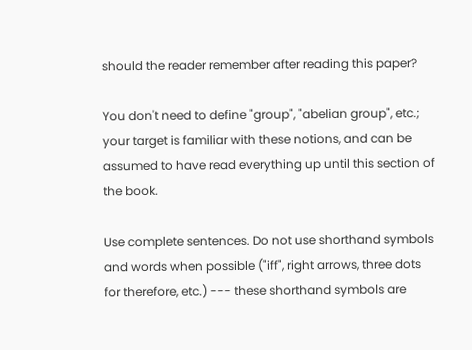should the reader remember after reading this paper?

You don't need to define "group", "abelian group", etc.; your target is familiar with these notions, and can be assumed to have read everything up until this section of the book.

Use complete sentences. Do not use shorthand symbols and words when possible ("iff", right arrows, three dots for therefore, etc.) --- these shorthand symbols are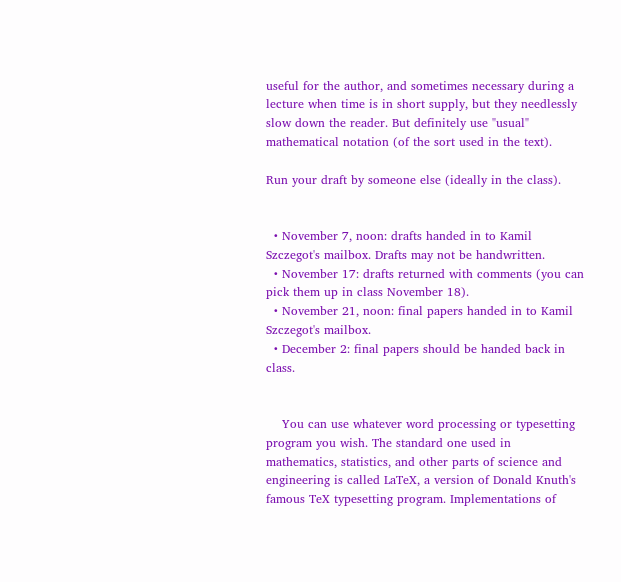useful for the author, and sometimes necessary during a lecture when time is in short supply, but they needlessly slow down the reader. But definitely use "usual" mathematical notation (of the sort used in the text).

Run your draft by someone else (ideally in the class).


  • November 7, noon: drafts handed in to Kamil Szczegot's mailbox. Drafts may not be handwritten.
  • November 17: drafts returned with comments (you can pick them up in class November 18).
  • November 21, noon: final papers handed in to Kamil Szczegot's mailbox.
  • December 2: final papers should be handed back in class.


    You can use whatever word processing or typesetting program you wish. The standard one used in mathematics, statistics, and other parts of science and engineering is called LaTeX, a version of Donald Knuth's famous TeX typesetting program. Implementations of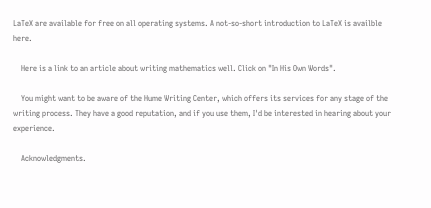LaTeX are available for free on all operating systems. A not-so-short introduction to LaTeX is availble here.

    Here is a link to an article about writing mathematics well. Click on "In His Own Words".

    You might want to be aware of the Hume Writing Center, which offers its services for any stage of the writing process. They have a good reputation, and if you use them, I'd be interested in hearing about your experience.

    Acknowledgments.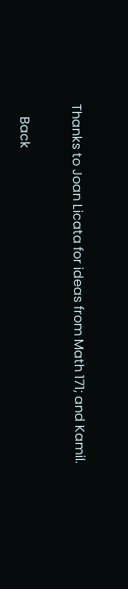Thanks to Joan Licata for ideas from Math 171; and Kamil.

    Back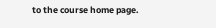to the course home page.